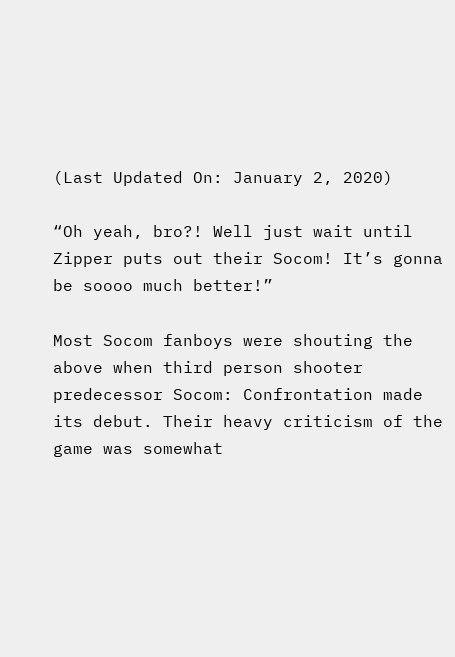(Last Updated On: January 2, 2020)

“Oh yeah, bro?! Well just wait until Zipper puts out their Socom! It’s gonna be soooo much better!”

Most Socom fanboys were shouting the above when third person shooter predecessor Socom: Confrontation made its debut. Their heavy criticism of the game was somewhat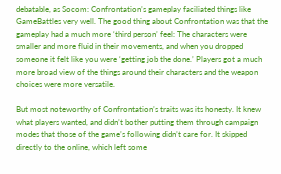debatable, as Socom: Confrontation’s gameplay faciliated things like GameBattles very well. The good thing about Confrontation was that the gameplay had a much more ‘third person’ feel: The characters were smaller and more fluid in their movements, and when you dropped someone it felt like you were ‘getting job the done.’ Players got a much more broad view of the things around their characters and the weapon choices were more versatile.

But most noteworthy of Confrontation’s traits was its honesty. It knew what players wanted, and didn’t bother putting them through campaign modes that those of the game’s following didn’t care for. It skipped directly to the online, which left some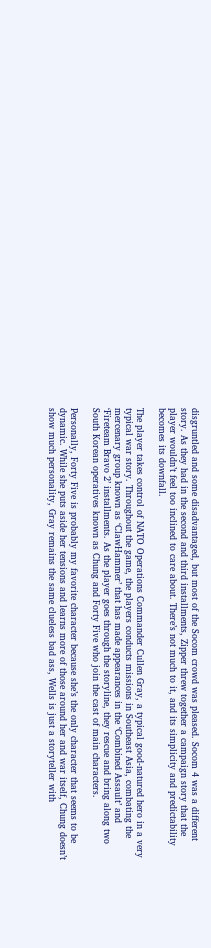disgruntled and some disadvantaged, but most of the Socom crowd was pleased. Socom 4 was a different story. As they had in the second and third installments, Zipper threw together a campaign story that the player wouldn’t feel too inclined to care about. There’s not much to it, and its simplicity and predictability becomes its downfall.

The player takes control of NATO Operations Commander Cullen Gray, a typical good-natured hero in a very typical war story. Throughout the game, the players conducts missions in Southeast Asia, combating the mercenary group known as ‘ClawHammer’ that has made appearances in the ‘Combined Assault’ and ‘Fireteam Bravo 2’ installments. As the player goes through the storyline, they rescue and bring along two South Korean operatives known as Chung and Forty Five who join the cast of main characters.

Personally, Forty Five is probably my favorite character because she’s the only character that seems to be dynamic. While she puts aside her tensions and learns more of those around her and war itself, Chung doesn’t show much personality, Gray remains the same clueless bad ass, Wells is just a storyteller with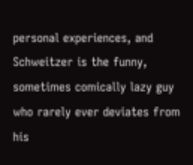personal experiences, and Schweitzer is the funny, sometimes comically lazy guy who rarely ever deviates from his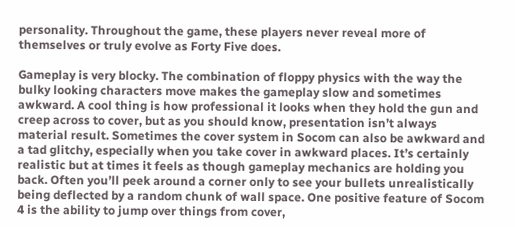personality. Throughout the game, these players never reveal more of themselves or truly evolve as Forty Five does.

Gameplay is very blocky. The combination of floppy physics with the way the bulky looking characters move makes the gameplay slow and sometimes awkward. A cool thing is how professional it looks when they hold the gun and creep across to cover, but as you should know, presentation isn’t always material result. Sometimes the cover system in Socom can also be awkward and a tad glitchy, especially when you take cover in awkward places. It’s certainly realistic but at times it feels as though gameplay mechanics are holding you back. Often you’ll peek around a corner only to see your bullets unrealistically being deflected by a random chunk of wall space. One positive feature of Socom 4 is the ability to jump over things from cover,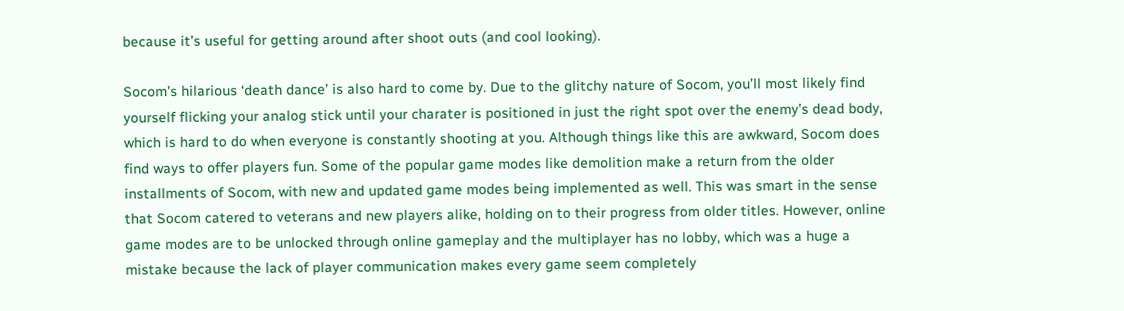because it’s useful for getting around after shoot outs (and cool looking).

Socom’s hilarious ‘death dance’ is also hard to come by. Due to the glitchy nature of Socom, you’ll most likely find yourself flicking your analog stick until your charater is positioned in just the right spot over the enemy’s dead body, which is hard to do when everyone is constantly shooting at you. Although things like this are awkward, Socom does find ways to offer players fun. Some of the popular game modes like demolition make a return from the older installments of Socom, with new and updated game modes being implemented as well. This was smart in the sense that Socom catered to veterans and new players alike, holding on to their progress from older titles. However, online game modes are to be unlocked through online gameplay and the multiplayer has no lobby, which was a huge a mistake because the lack of player communication makes every game seem completely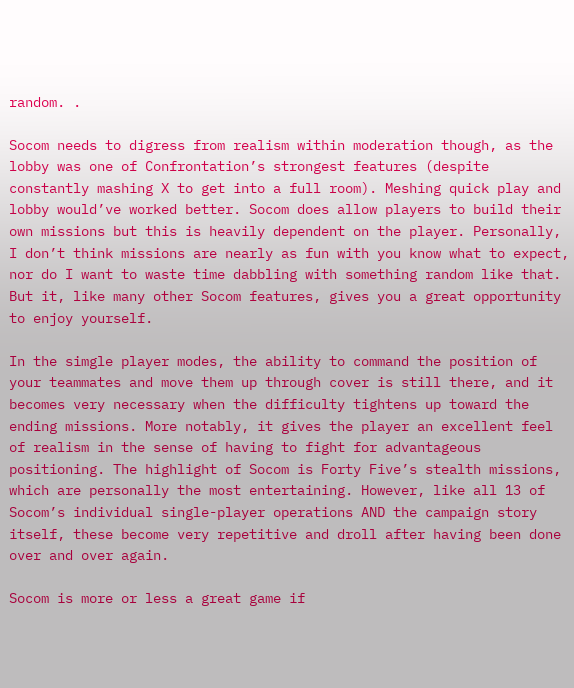random. .

Socom needs to digress from realism within moderation though, as the lobby was one of Confrontation’s strongest features (despite constantly mashing X to get into a full room). Meshing quick play and lobby would’ve worked better. Socom does allow players to build their own missions but this is heavily dependent on the player. Personally, I don’t think missions are nearly as fun with you know what to expect, nor do I want to waste time dabbling with something random like that. But it, like many other Socom features, gives you a great opportunity to enjoy yourself.

In the simgle player modes, the ability to command the position of your teammates and move them up through cover is still there, and it becomes very necessary when the difficulty tightens up toward the ending missions. More notably, it gives the player an excellent feel of realism in the sense of having to fight for advantageous positioning. The highlight of Socom is Forty Five’s stealth missions, which are personally the most entertaining. However, like all 13 of Socom’s individual single-player operations AND the campaign story itself, these become very repetitive and droll after having been done over and over again.

Socom is more or less a great game if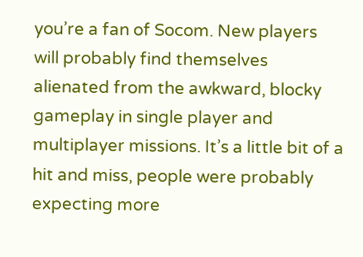you’re a fan of Socom. New players will probably find themselves alienated from the awkward, blocky gameplay in single player and multiplayer missions. It’s a little bit of a hit and miss, people were probably expecting more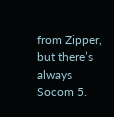from Zipper, but there’s always Socom 5.